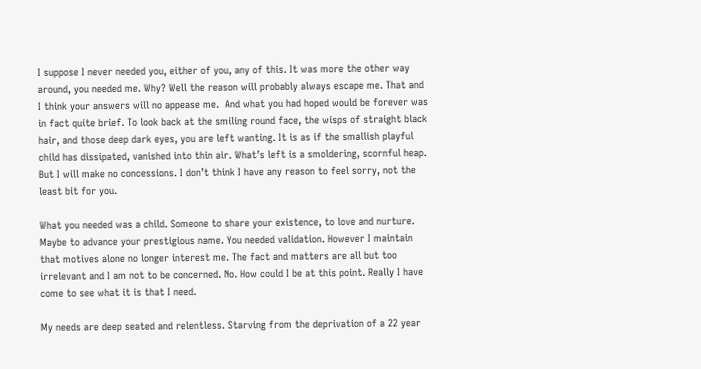I suppose I never needed you, either of you, any of this. It was more the other way around, you needed me. Why? Well the reason will probably always escape me. That and I think your answers will no appease me.  And what you had hoped would be forever was in fact quite brief. To look back at the smiling round face, the wisps of straight black hair, and those deep dark eyes, you are left wanting. It is as if the smallish playful child has dissipated, vanished into thin air. What’s left is a smoldering, scornful heap. But I will make no concessions. I don’t think I have any reason to feel sorry, not the least bit for you.

What you needed was a child. Someone to share your existence, to love and nurture. Maybe to advance your prestigious name. You needed validation. However I maintain that motives alone no longer interest me. The fact and matters are all but too irrelevant and I am not to be concerned. No. How could I be at this point. Really I have come to see what it is that I need.

My needs are deep seated and relentless. Starving from the deprivation of a 22 year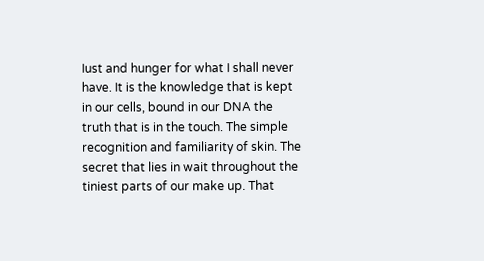Iust and hunger for what I shall never have. It is the knowledge that is kept in our cells, bound in our DNA the truth that is in the touch. The simple recognition and familiarity of skin. The secret that lies in wait throughout the tiniest parts of our make up. That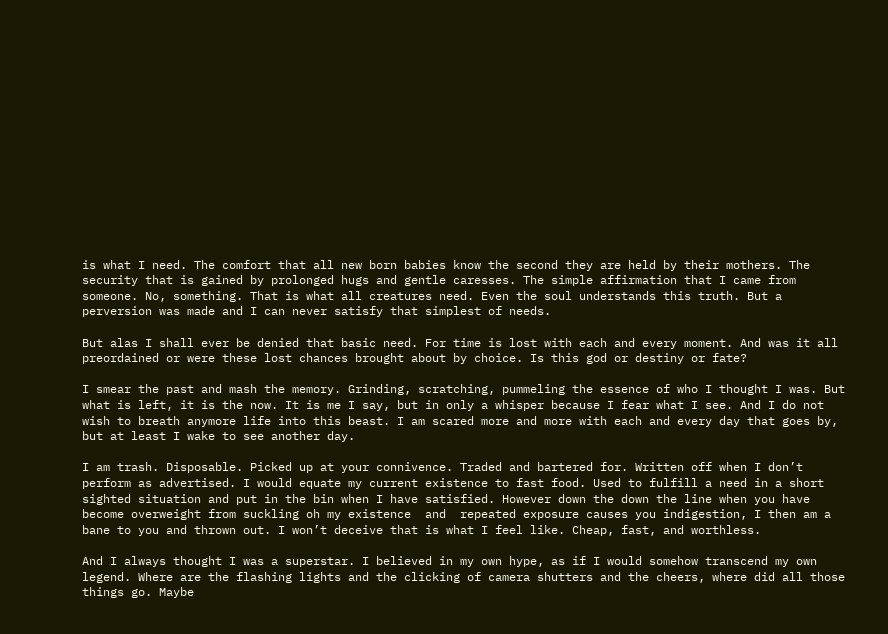is what I need. The comfort that all new born babies know the second they are held by their mothers. The security that is gained by prolonged hugs and gentle caresses. The simple affirmation that I came from someone. No, something. That is what all creatures need. Even the soul understands this truth. But a perversion was made and I can never satisfy that simplest of needs.

But alas I shall ever be denied that basic need. For time is lost with each and every moment. And was it all preordained or were these lost chances brought about by choice. Is this god or destiny or fate?

I smear the past and mash the memory. Grinding, scratching, pummeling the essence of who I thought I was. But what is left, it is the now. It is me I say, but in only a whisper because I fear what I see. And I do not wish to breath anymore life into this beast. I am scared more and more with each and every day that goes by, but at least I wake to see another day.

I am trash. Disposable. Picked up at your connivence. Traded and bartered for. Written off when I don’t perform as advertised. I would equate my current existence to fast food. Used to fulfill a need in a short sighted situation and put in the bin when I have satisfied. However down the down the line when you have become overweight from suckling oh my existence  and  repeated exposure causes you indigestion, I then am a bane to you and thrown out. I won’t deceive that is what I feel like. Cheap, fast, and worthless.

And I always thought I was a superstar. I believed in my own hype, as if I would somehow transcend my own legend. Where are the flashing lights and the clicking of camera shutters and the cheers, where did all those things go. Maybe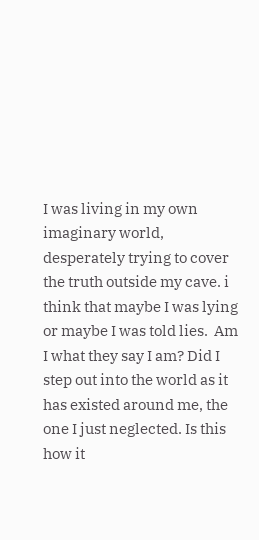I was living in my own imaginary world, desperately trying to cover the truth outside my cave. i think that maybe I was lying  or maybe I was told lies.  Am I what they say I am? Did I step out into the world as it has existed around me, the one I just neglected. Is this how it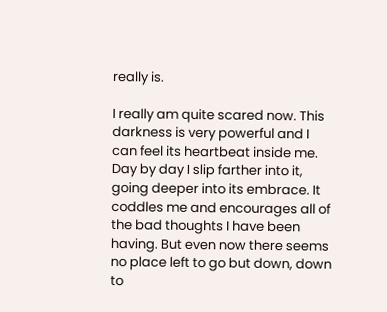really is.

I really am quite scared now. This darkness is very powerful and I can feel its heartbeat inside me. Day by day I slip farther into it, going deeper into its embrace. It coddles me and encourages all of the bad thoughts I have been having. But even now there seems no place left to go but down, down to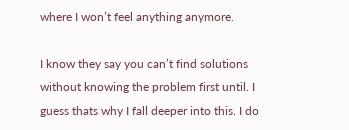where I won’t feel anything anymore.

I know they say you can’t find solutions without knowing the problem first until. I guess thats why I fall deeper into this. I do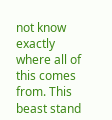not know exactly where all of this comes from. This beast stand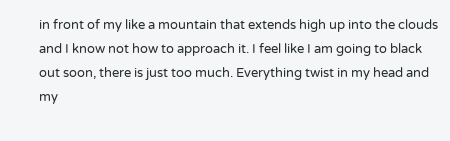in front of my like a mountain that extends high up into the clouds and I know not how to approach it. I feel like I am going to black out soon, there is just too much. Everything twist in my head and my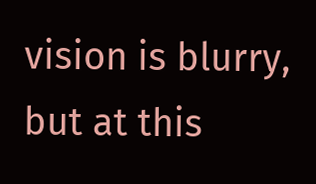vision is blurry, but at this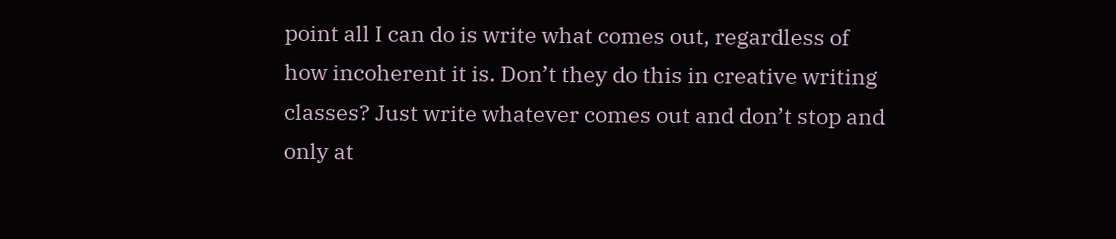point all I can do is write what comes out, regardless of how incoherent it is. Don’t they do this in creative writing classes? Just write whatever comes out and don’t stop and only at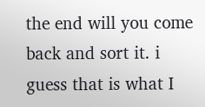the end will you come back and sort it. i guess that is what I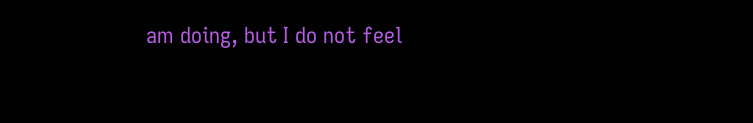am doing, but I do not feel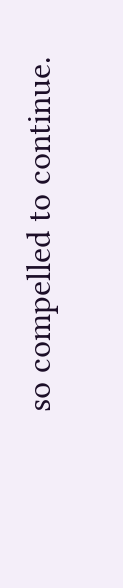so compelled to continue.